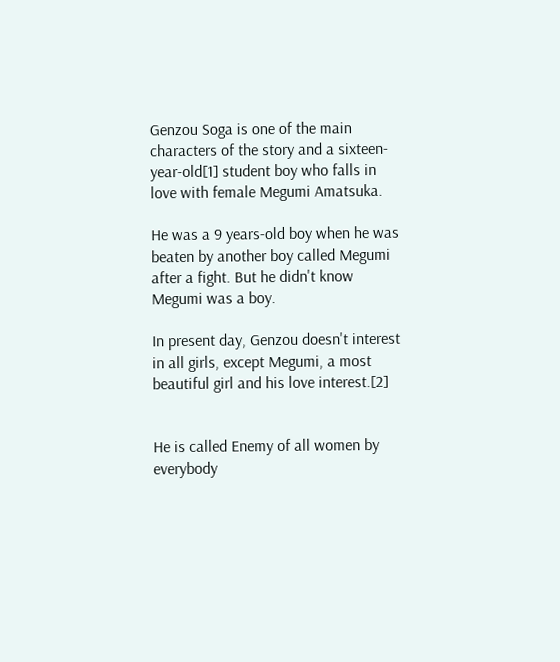Genzou Soga is one of the main characters of the story and a sixteen-year-old[1] student boy who falls in love with female Megumi Amatsuka.

He was a 9 years-old boy when he was beaten by another boy called Megumi after a fight. But he didn't know Megumi was a boy.

In present day, Genzou doesn't interest in all girls, except Megumi, a most beautiful girl and his love interest.[2]


He is called Enemy of all women by everybody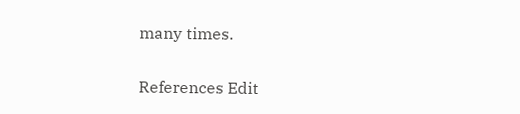many times.

References Edit